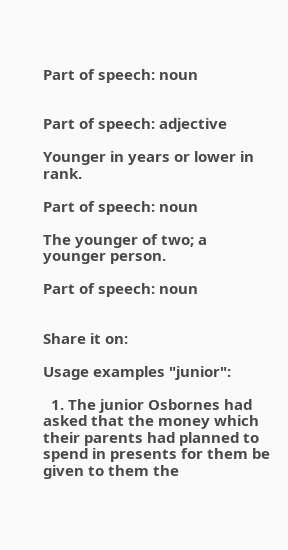Part of speech: noun


Part of speech: adjective

Younger in years or lower in rank.

Part of speech: noun

The younger of two; a younger person.

Part of speech: noun


Share it on:

Usage examples "junior":

  1. The junior Osbornes had asked that the money which their parents had planned to spend in presents for them be given to them the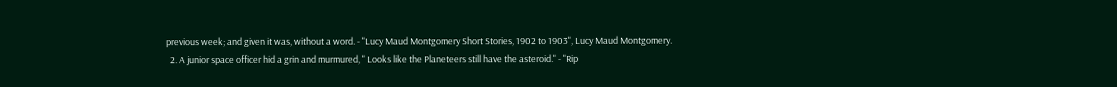previous week; and given it was, without a word. - "Lucy Maud Montgomery Short Stories, 1902 to 1903", Lucy Maud Montgomery.
  2. A junior space officer hid a grin and murmured, " Looks like the Planeteers still have the asteroid." - "Rip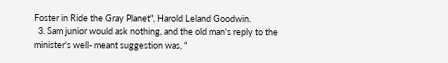Foster in Ride the Gray Planet", Harold Leland Goodwin.
  3. Sam junior would ask nothing, and the old man's reply to the minister's well- meant suggestion was, "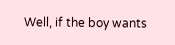Well, if the boy wants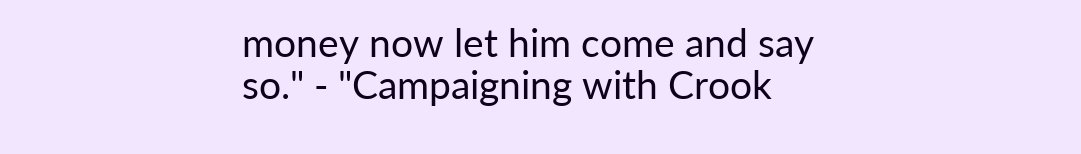money now let him come and say so." - "Campaigning with Crook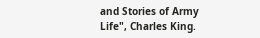and Stories of Army Life", Charles King.